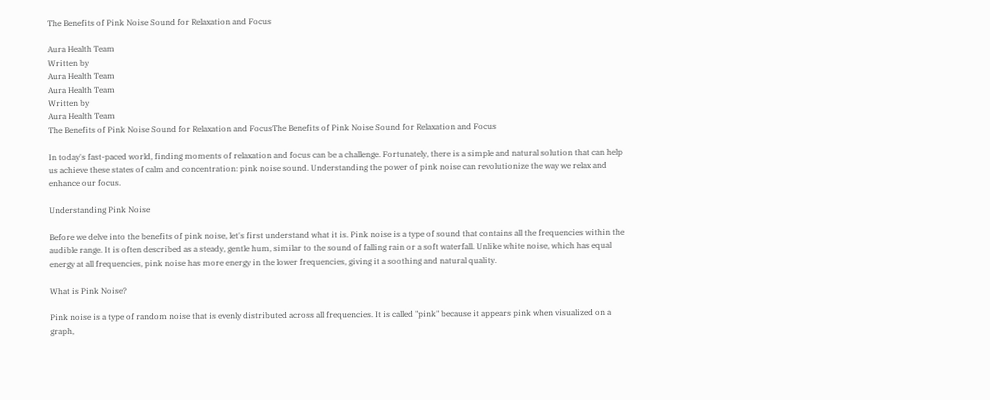The Benefits of Pink Noise Sound for Relaxation and Focus

Aura Health Team
Written by
Aura Health Team
Aura Health Team
Written by
Aura Health Team
The Benefits of Pink Noise Sound for Relaxation and FocusThe Benefits of Pink Noise Sound for Relaxation and Focus

In today's fast-paced world, finding moments of relaxation and focus can be a challenge. Fortunately, there is a simple and natural solution that can help us achieve these states of calm and concentration: pink noise sound. Understanding the power of pink noise can revolutionize the way we relax and enhance our focus.

Understanding Pink Noise

Before we delve into the benefits of pink noise, let's first understand what it is. Pink noise is a type of sound that contains all the frequencies within the audible range. It is often described as a steady, gentle hum, similar to the sound of falling rain or a soft waterfall. Unlike white noise, which has equal energy at all frequencies, pink noise has more energy in the lower frequencies, giving it a soothing and natural quality.

What is Pink Noise?

Pink noise is a type of random noise that is evenly distributed across all frequencies. It is called "pink" because it appears pink when visualized on a graph,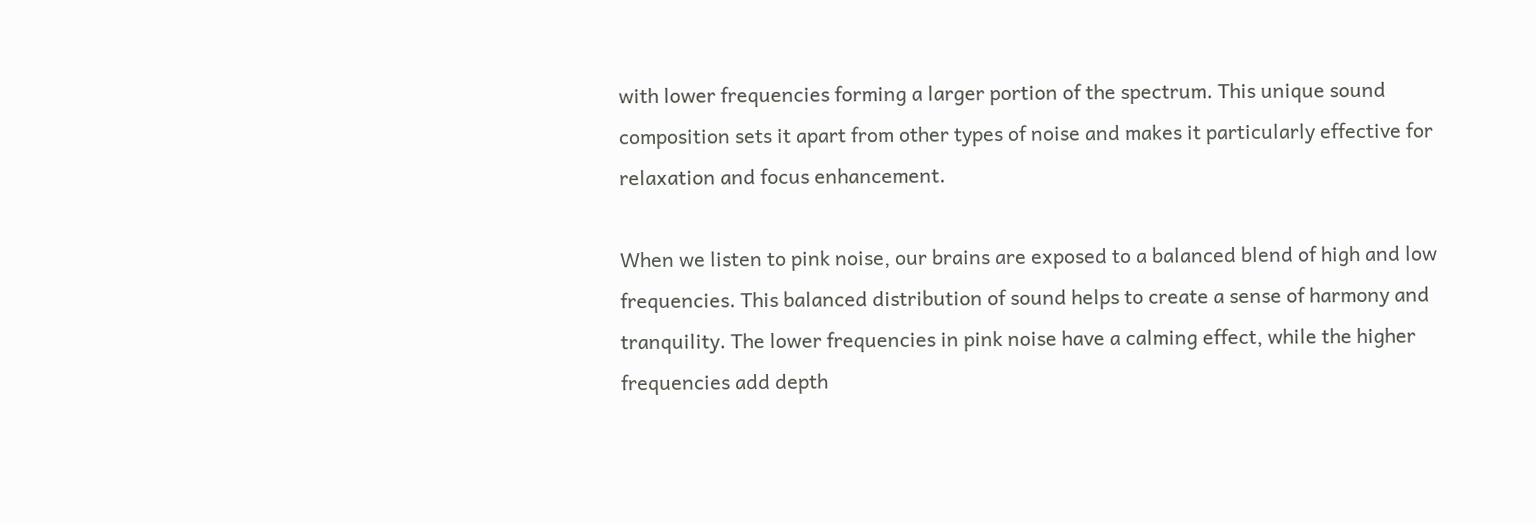with lower frequencies forming a larger portion of the spectrum. This unique sound composition sets it apart from other types of noise and makes it particularly effective for relaxation and focus enhancement.

When we listen to pink noise, our brains are exposed to a balanced blend of high and low frequencies. This balanced distribution of sound helps to create a sense of harmony and tranquility. The lower frequencies in pink noise have a calming effect, while the higher frequencies add depth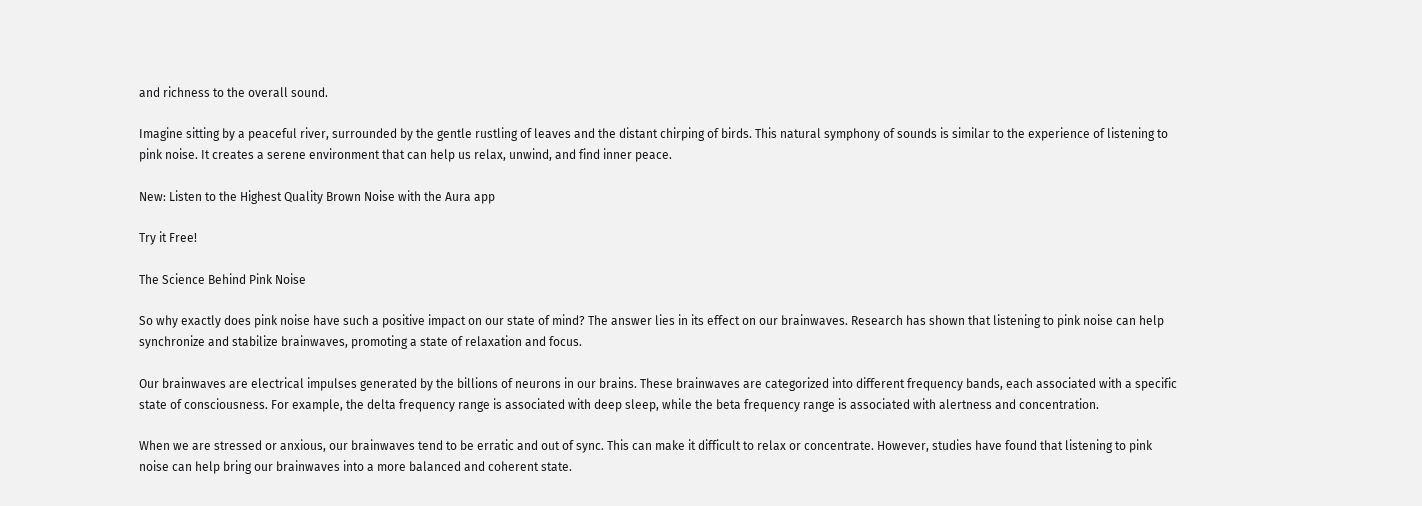and richness to the overall sound.

Imagine sitting by a peaceful river, surrounded by the gentle rustling of leaves and the distant chirping of birds. This natural symphony of sounds is similar to the experience of listening to pink noise. It creates a serene environment that can help us relax, unwind, and find inner peace.

New: Listen to the Highest Quality Brown Noise with the Aura app

Try it Free!

The Science Behind Pink Noise

So why exactly does pink noise have such a positive impact on our state of mind? The answer lies in its effect on our brainwaves. Research has shown that listening to pink noise can help synchronize and stabilize brainwaves, promoting a state of relaxation and focus.

Our brainwaves are electrical impulses generated by the billions of neurons in our brains. These brainwaves are categorized into different frequency bands, each associated with a specific state of consciousness. For example, the delta frequency range is associated with deep sleep, while the beta frequency range is associated with alertness and concentration.

When we are stressed or anxious, our brainwaves tend to be erratic and out of sync. This can make it difficult to relax or concentrate. However, studies have found that listening to pink noise can help bring our brainwaves into a more balanced and coherent state.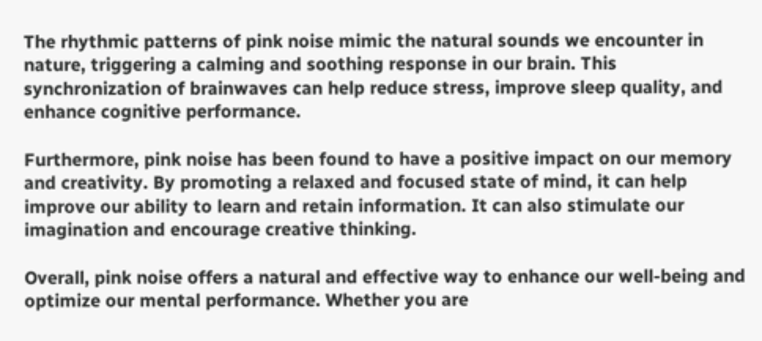The rhythmic patterns of pink noise mimic the natural sounds we encounter in nature, triggering a calming and soothing response in our brain. This synchronization of brainwaves can help reduce stress, improve sleep quality, and enhance cognitive performance.

Furthermore, pink noise has been found to have a positive impact on our memory and creativity. By promoting a relaxed and focused state of mind, it can help improve our ability to learn and retain information. It can also stimulate our imagination and encourage creative thinking.

Overall, pink noise offers a natural and effective way to enhance our well-being and optimize our mental performance. Whether you are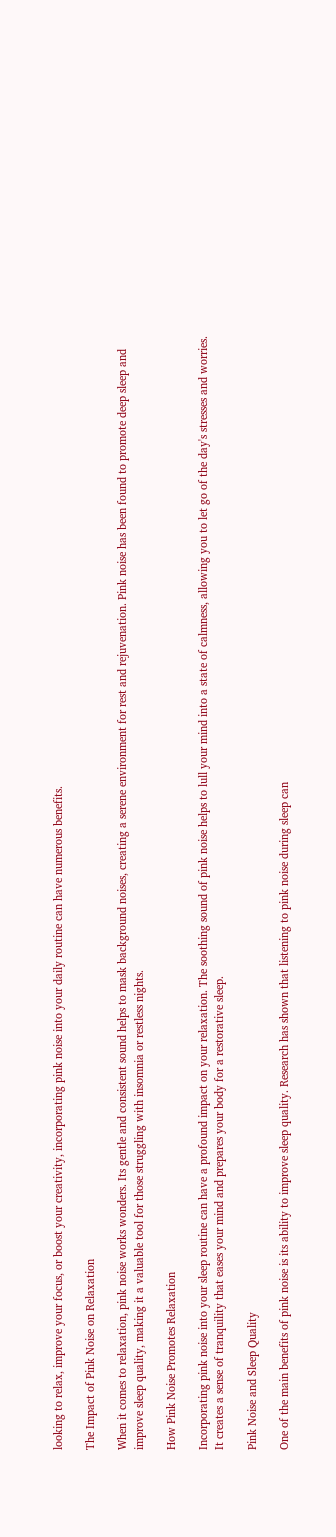looking to relax, improve your focus, or boost your creativity, incorporating pink noise into your daily routine can have numerous benefits.

The Impact of Pink Noise on Relaxation

When it comes to relaxation, pink noise works wonders. Its gentle and consistent sound helps to mask background noises, creating a serene environment for rest and rejuvenation. Pink noise has been found to promote deep sleep and improve sleep quality, making it a valuable tool for those struggling with insomnia or restless nights.

How Pink Noise Promotes Relaxation

Incorporating pink noise into your sleep routine can have a profound impact on your relaxation. The soothing sound of pink noise helps to lull your mind into a state of calmness, allowing you to let go of the day's stresses and worries. It creates a sense of tranquility that eases your mind and prepares your body for a restorative sleep.

Pink Noise and Sleep Quality

One of the main benefits of pink noise is its ability to improve sleep quality. Research has shown that listening to pink noise during sleep can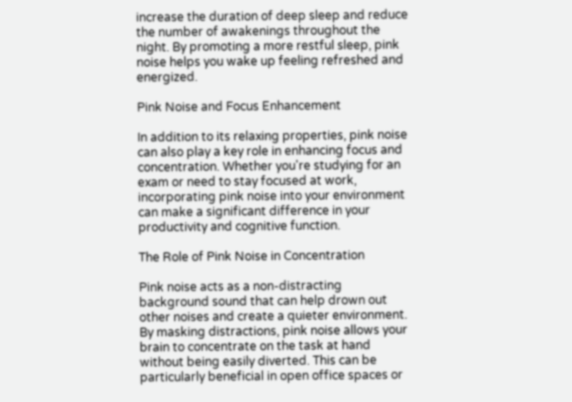increase the duration of deep sleep and reduce the number of awakenings throughout the night. By promoting a more restful sleep, pink noise helps you wake up feeling refreshed and energized.

Pink Noise and Focus Enhancement

In addition to its relaxing properties, pink noise can also play a key role in enhancing focus and concentration. Whether you're studying for an exam or need to stay focused at work, incorporating pink noise into your environment can make a significant difference in your productivity and cognitive function.

The Role of Pink Noise in Concentration

Pink noise acts as a non-distracting background sound that can help drown out other noises and create a quieter environment. By masking distractions, pink noise allows your brain to concentrate on the task at hand without being easily diverted. This can be particularly beneficial in open office spaces or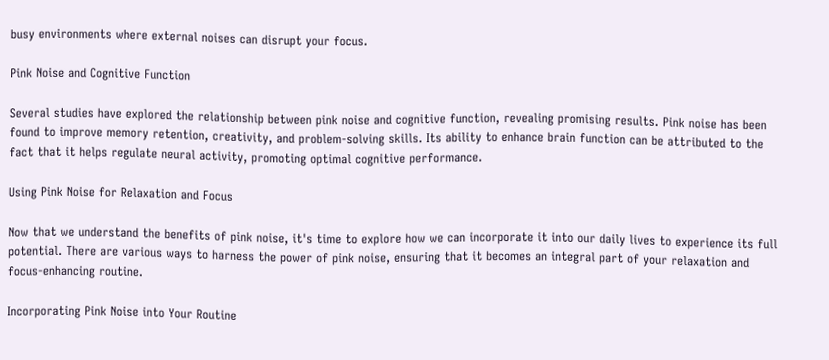busy environments where external noises can disrupt your focus.

Pink Noise and Cognitive Function

Several studies have explored the relationship between pink noise and cognitive function, revealing promising results. Pink noise has been found to improve memory retention, creativity, and problem-solving skills. Its ability to enhance brain function can be attributed to the fact that it helps regulate neural activity, promoting optimal cognitive performance.

Using Pink Noise for Relaxation and Focus

Now that we understand the benefits of pink noise, it's time to explore how we can incorporate it into our daily lives to experience its full potential. There are various ways to harness the power of pink noise, ensuring that it becomes an integral part of your relaxation and focus-enhancing routine.

Incorporating Pink Noise into Your Routine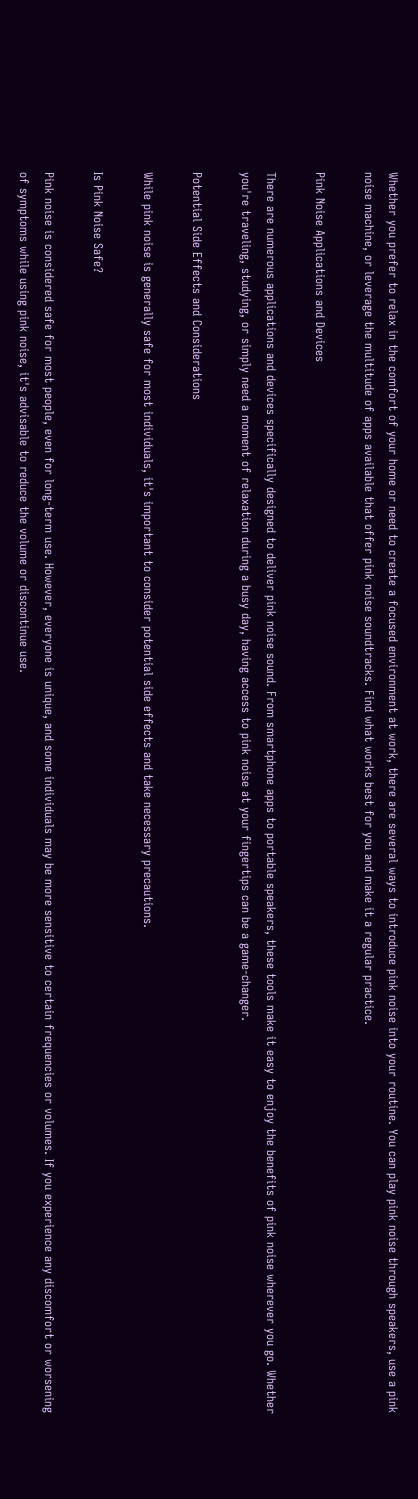Whether you prefer to relax in the comfort of your home or need to create a focused environment at work, there are several ways to introduce pink noise into your routine. You can play pink noise through speakers, use a pink noise machine, or leverage the multitude of apps available that offer pink noise soundtracks. Find what works best for you and make it a regular practice.

Pink Noise Applications and Devices

There are numerous applications and devices specifically designed to deliver pink noise sound. From smartphone apps to portable speakers, these tools make it easy to enjoy the benefits of pink noise wherever you go. Whether you're traveling, studying, or simply need a moment of relaxation during a busy day, having access to pink noise at your fingertips can be a game-changer.

Potential Side Effects and Considerations

While pink noise is generally safe for most individuals, it's important to consider potential side effects and take necessary precautions.

Is Pink Noise Safe?

Pink noise is considered safe for most people, even for long-term use. However, everyone is unique, and some individuals may be more sensitive to certain frequencies or volumes. If you experience any discomfort or worsening of symptoms while using pink noise, it's advisable to reduce the volume or discontinue use.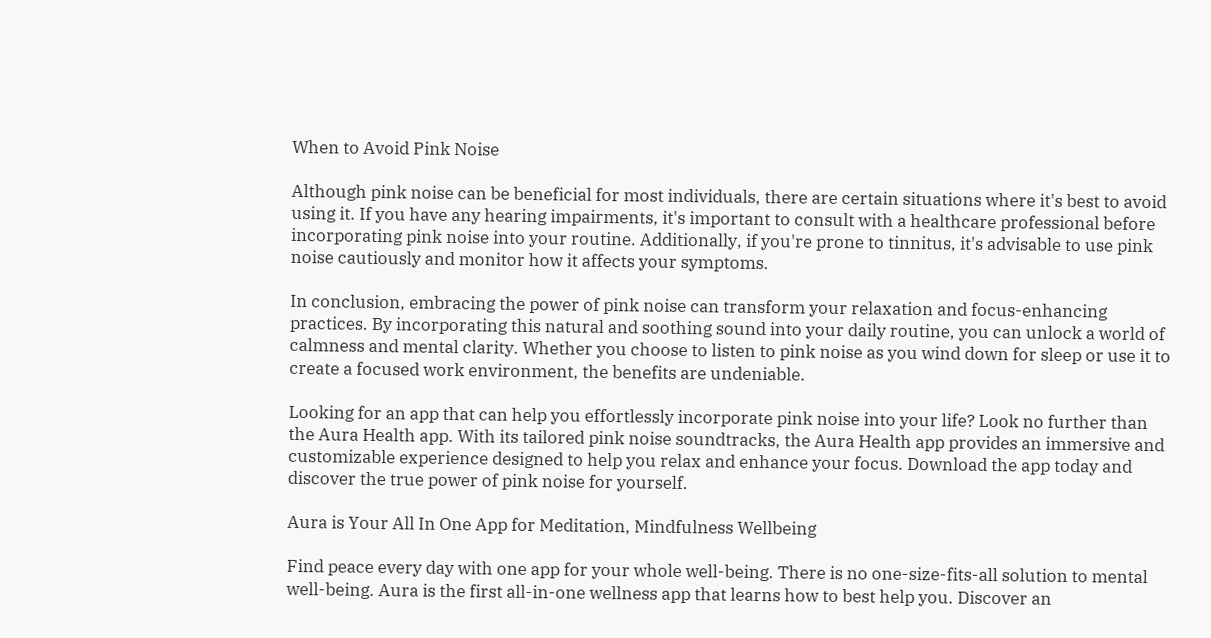When to Avoid Pink Noise

Although pink noise can be beneficial for most individuals, there are certain situations where it's best to avoid using it. If you have any hearing impairments, it's important to consult with a healthcare professional before incorporating pink noise into your routine. Additionally, if you're prone to tinnitus, it's advisable to use pink noise cautiously and monitor how it affects your symptoms.

In conclusion, embracing the power of pink noise can transform your relaxation and focus-enhancing practices. By incorporating this natural and soothing sound into your daily routine, you can unlock a world of calmness and mental clarity. Whether you choose to listen to pink noise as you wind down for sleep or use it to create a focused work environment, the benefits are undeniable.

Looking for an app that can help you effortlessly incorporate pink noise into your life? Look no further than the Aura Health app. With its tailored pink noise soundtracks, the Aura Health app provides an immersive and customizable experience designed to help you relax and enhance your focus. Download the app today and discover the true power of pink noise for yourself.

Aura is Your All In One App for Meditation, Mindfulness Wellbeing

Find peace every day with one app for your whole well-being. There is no one-size-fits-all solution to mental well-being. Aura is the first all-in-one wellness app that learns how to best help you. Discover an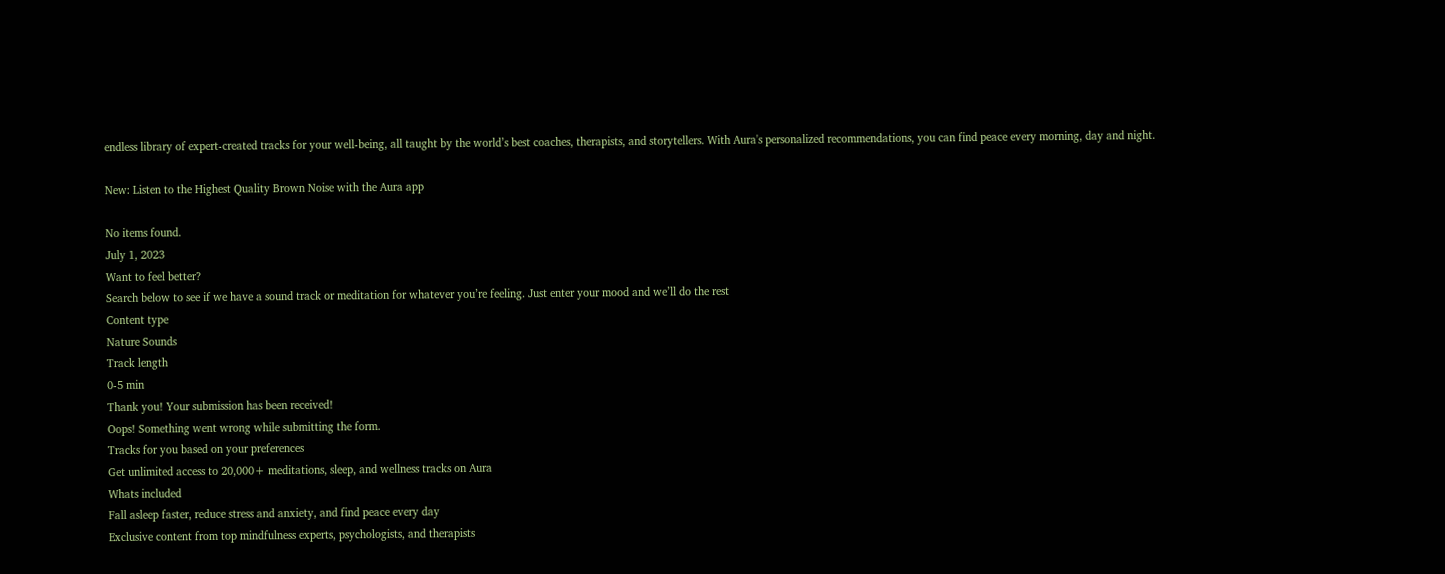endless library of expert-created tracks for your well-being, all taught by the world’s best coaches, therapists, and storytellers. With Aura's personalized recommendations, you can find peace every morning, day and night.

New: Listen to the Highest Quality Brown Noise with the Aura app

No items found.
July 1, 2023
Want to feel better?
Search below to see if we have a sound track or meditation for whatever you’re feeling. Just enter your mood and we’ll do the rest
Content type
Nature Sounds
Track length
0-5 min
Thank you! Your submission has been received!
Oops! Something went wrong while submitting the form.
Tracks for you based on your preferences
Get unlimited access to 20,000+ meditations, sleep, and wellness tracks on Aura
Whats included
Fall asleep faster, reduce stress and anxiety, and find peace every day
Exclusive content from top mindfulness experts, psychologists, and therapists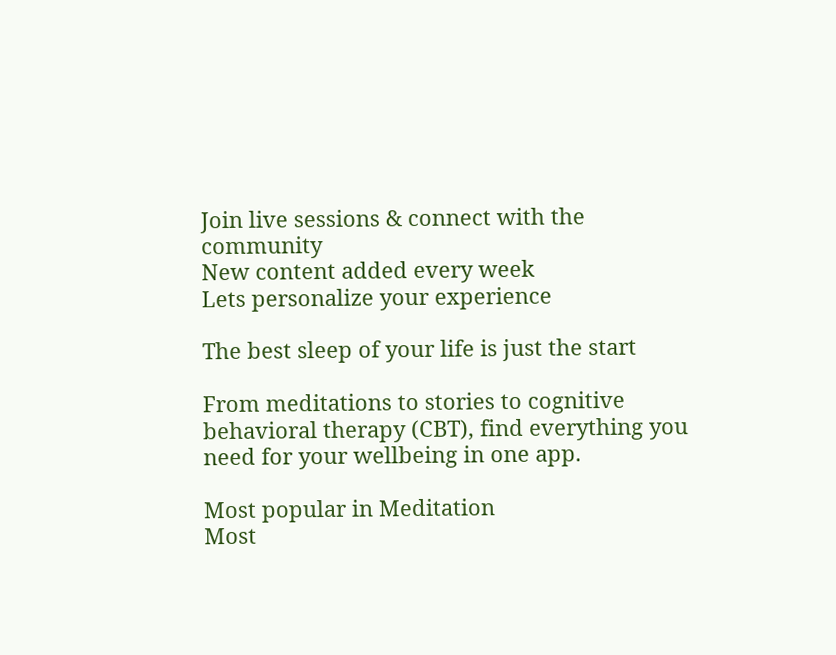Join live sessions & connect with the community
New content added every week
Lets personalize your experience

The best sleep of your life is just the start

From meditations to stories to cognitive behavioral therapy (CBT), find everything you need for your wellbeing in one app.

Most popular in Meditation
Most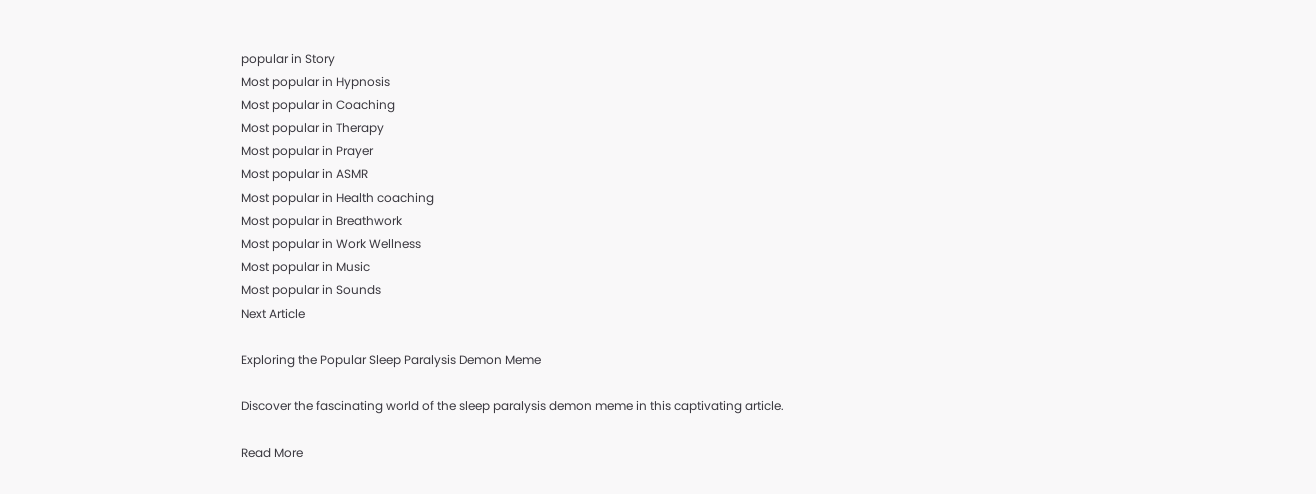popular in Story
Most popular in Hypnosis
Most popular in Coaching
Most popular in Therapy
Most popular in Prayer
Most popular in ASMR
Most popular in Health coaching
Most popular in Breathwork
Most popular in Work Wellness
Most popular in Music
Most popular in Sounds
Next Article

Exploring the Popular Sleep Paralysis Demon Meme

Discover the fascinating world of the sleep paralysis demon meme in this captivating article.

Read More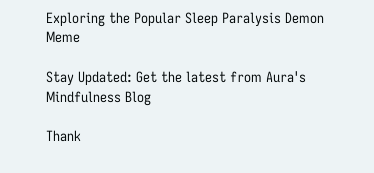Exploring the Popular Sleep Paralysis Demon Meme

Stay Updated: Get the latest from Aura's Mindfulness Blog

Thank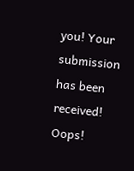you! Your submission has been received!
Oops!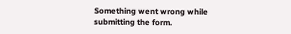Something went wrong while submitting the form.